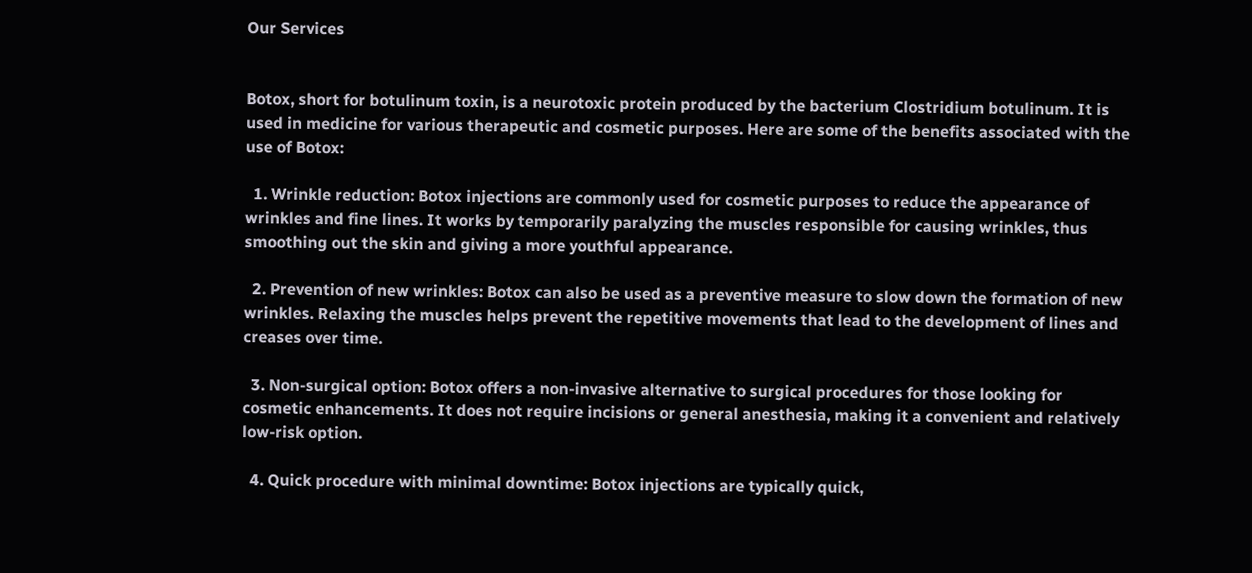Our Services


Botox, short for botulinum toxin, is a neurotoxic protein produced by the bacterium Clostridium botulinum. It is used in medicine for various therapeutic and cosmetic purposes. Here are some of the benefits associated with the use of Botox:

  1. Wrinkle reduction: Botox injections are commonly used for cosmetic purposes to reduce the appearance of wrinkles and fine lines. It works by temporarily paralyzing the muscles responsible for causing wrinkles, thus smoothing out the skin and giving a more youthful appearance.

  2. Prevention of new wrinkles: Botox can also be used as a preventive measure to slow down the formation of new wrinkles. Relaxing the muscles helps prevent the repetitive movements that lead to the development of lines and creases over time.

  3. Non-surgical option: Botox offers a non-invasive alternative to surgical procedures for those looking for cosmetic enhancements. It does not require incisions or general anesthesia, making it a convenient and relatively low-risk option.

  4. Quick procedure with minimal downtime: Botox injections are typically quick,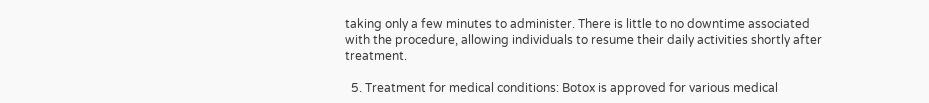taking only a few minutes to administer. There is little to no downtime associated with the procedure, allowing individuals to resume their daily activities shortly after treatment.

  5. Treatment for medical conditions: Botox is approved for various medical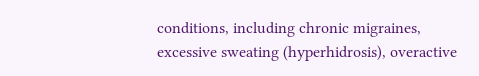conditions, including chronic migraines, excessive sweating (hyperhidrosis), overactive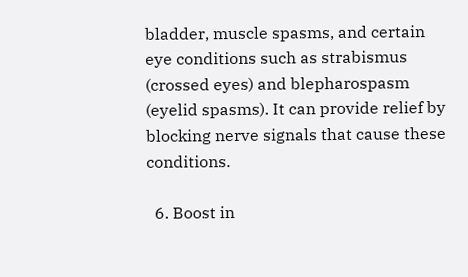bladder, muscle spasms, and certain eye conditions such as strabismus (crossed eyes) and blepharospasm (eyelid spasms). It can provide relief by blocking nerve signals that cause these conditions.

  6. Boost in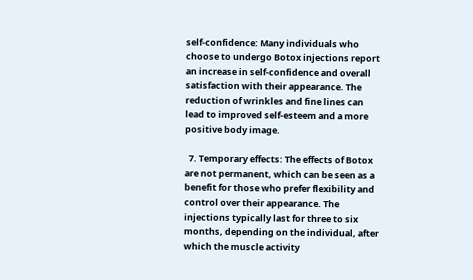self-confidence: Many individuals who choose to undergo Botox injections report an increase in self-confidence and overall satisfaction with their appearance. The reduction of wrinkles and fine lines can lead to improved self-esteem and a more positive body image.

  7. Temporary effects: The effects of Botox are not permanent, which can be seen as a benefit for those who prefer flexibility and control over their appearance. The injections typically last for three to six months, depending on the individual, after which the muscle activity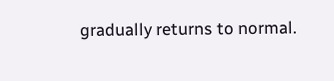gradually returns to normal.